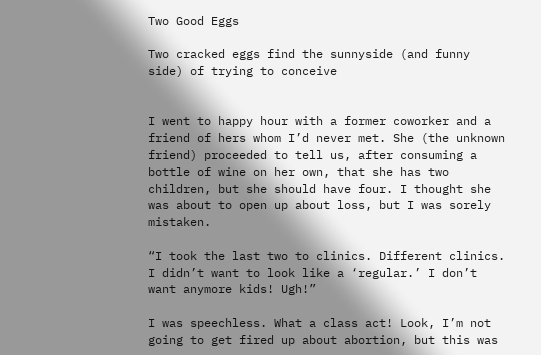Two Good Eggs

Two cracked eggs find the sunnyside (and funny side) of trying to conceive


I went to happy hour with a former coworker and a friend of hers whom I’d never met. She (the unknown friend) proceeded to tell us, after consuming a bottle of wine on her own, that she has two children, but she should have four. I thought she was about to open up about loss, but I was sorely mistaken.

“I took the last two to clinics. Different clinics. I didn’t want to look like a ‘regular.’ I don’t want anymore kids! Ugh!”

I was speechless. What a class act! Look, I’m not going to get fired up about abortion, but this was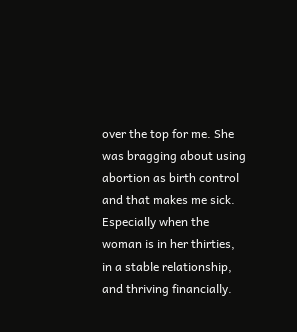over the top for me. She was bragging about using abortion as birth control and that makes me sick. Especially when the woman is in her thirties, in a stable relationship, and thriving financially.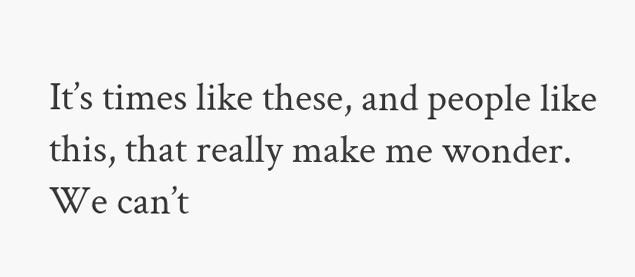It’s times like these, and people like this, that really make me wonder. We can’t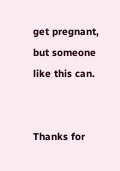get pregnant, but someone like this can.


Thanks for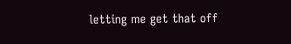letting me get that off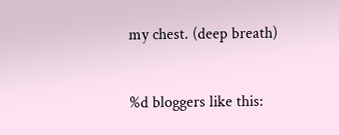my chest. (deep breath)


%d bloggers like this: